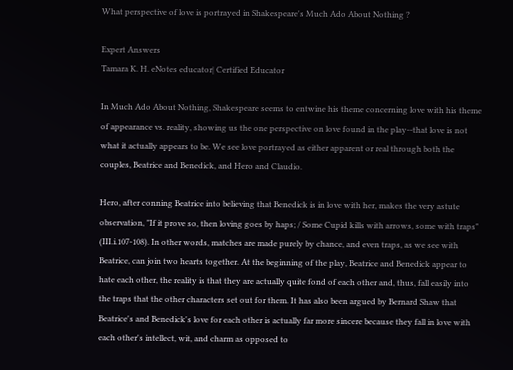What perspective of love is portrayed in Shakespeare's Much Ado About Nothing ?

Expert Answers
Tamara K. H. eNotes educator| Certified Educator

In Much Ado About Nothing, Shakespeare seems to entwine his theme concerning love with his theme of appearance vs. reality, showing us the one perspective on love found in the play--that love is not what it actually appears to be. We see love portrayed as either apparent or real through both the couples, Beatrice and Benedick, and Hero and Claudio.

Hero, after conning Beatrice into believing that Benedick is in love with her, makes the very astute observation, "If it prove so, then loving goes by haps; / Some Cupid kills with arrows, some with traps" (III.i.107-108). In other words, matches are made purely by chance, and even traps, as we see with Beatrice, can join two hearts together. At the beginning of the play, Beatrice and Benedick appear to hate each other, the reality is that they are actually quite fond of each other and, thus, fall easily into the traps that the other characters set out for them. It has also been argued by Bernard Shaw that Beatrice's and Benedick's love for each other is actually far more sincere because they fall in love with each other's intellect, wit, and charm as opposed to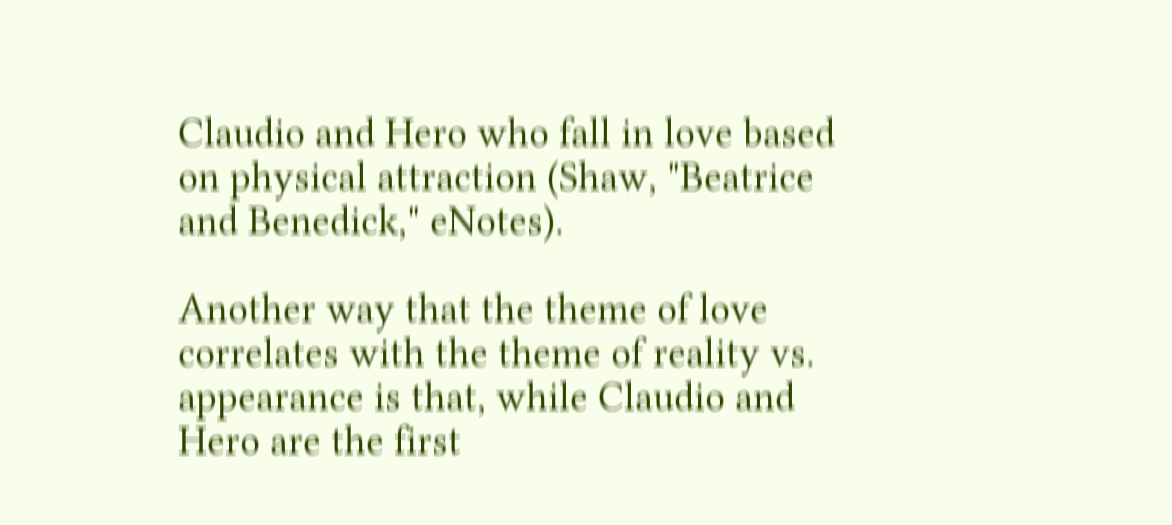Claudio and Hero who fall in love based on physical attraction (Shaw, "Beatrice and Benedick," eNotes).

Another way that the theme of love correlates with the theme of reality vs. appearance is that, while Claudio and Hero are the first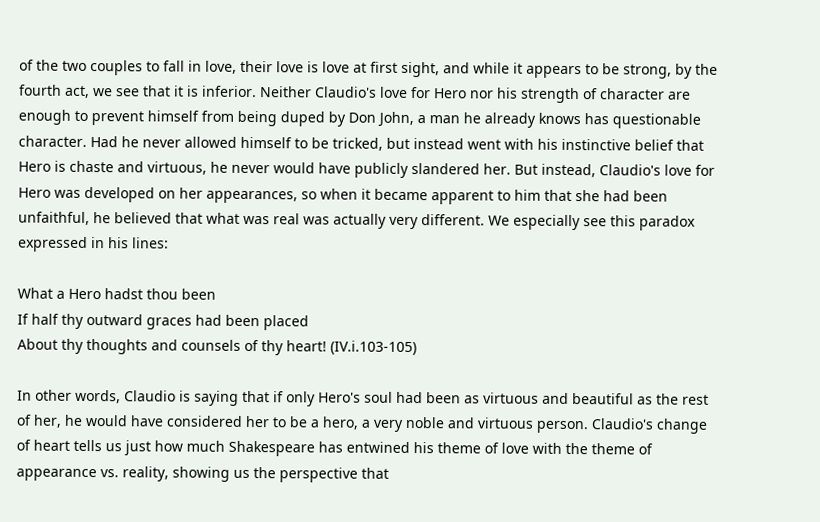of the two couples to fall in love, their love is love at first sight, and while it appears to be strong, by the fourth act, we see that it is inferior. Neither Claudio's love for Hero nor his strength of character are enough to prevent himself from being duped by Don John, a man he already knows has questionable character. Had he never allowed himself to be tricked, but instead went with his instinctive belief that Hero is chaste and virtuous, he never would have publicly slandered her. But instead, Claudio's love for Hero was developed on her appearances, so when it became apparent to him that she had been unfaithful, he believed that what was real was actually very different. We especially see this paradox expressed in his lines:

What a Hero hadst thou been
If half thy outward graces had been placed
About thy thoughts and counsels of thy heart! (IV.i.103-105)

In other words, Claudio is saying that if only Hero's soul had been as virtuous and beautiful as the rest of her, he would have considered her to be a hero, a very noble and virtuous person. Claudio's change of heart tells us just how much Shakespeare has entwined his theme of love with the theme of appearance vs. reality, showing us the perspective that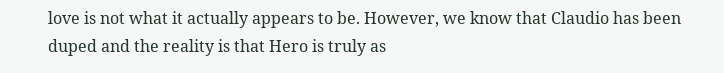love is not what it actually appears to be. However, we know that Claudio has been duped and the reality is that Hero is truly as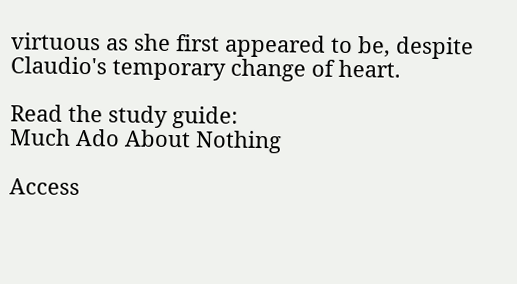virtuous as she first appeared to be, despite Claudio's temporary change of heart.

Read the study guide:
Much Ado About Nothing

Access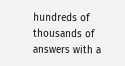hundreds of thousands of answers with a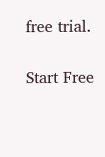free trial.

Start Free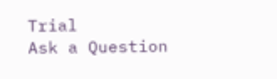Trial
Ask a Question